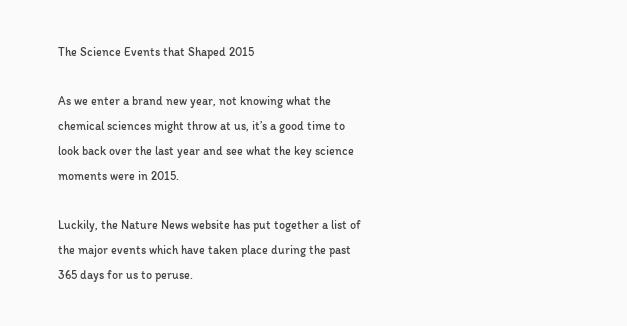The Science Events that Shaped 2015

As we enter a brand new year, not knowing what the chemical sciences might throw at us, it’s a good time to look back over the last year and see what the key science moments were in 2015.

Luckily, the Nature News website has put together a list of the major events which have taken place during the past 365 days for us to peruse.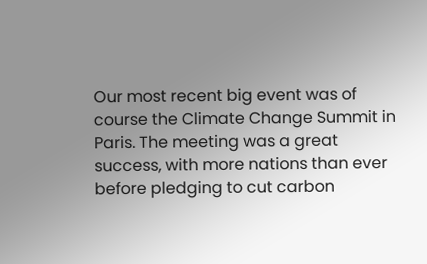Our most recent big event was of course the Climate Change Summit in Paris. The meeting was a great success, with more nations than ever before pledging to cut carbon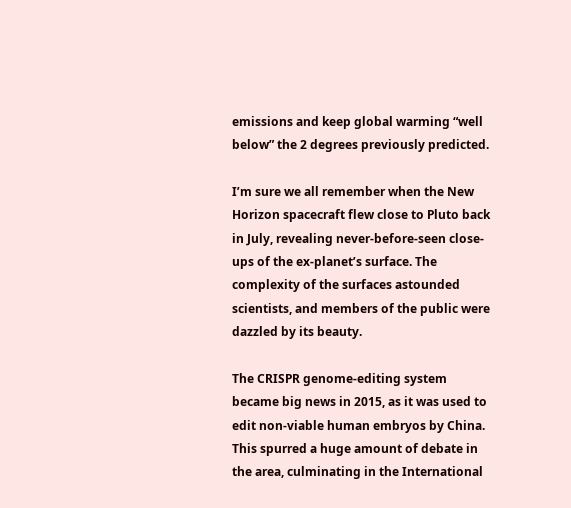emissions and keep global warming “well below” the 2 degrees previously predicted.

I’m sure we all remember when the New Horizon spacecraft flew close to Pluto back in July, revealing never-before-seen close-ups of the ex-planet’s surface. The complexity of the surfaces astounded scientists, and members of the public were dazzled by its beauty.

The CRISPR genome-editing system became big news in 2015, as it was used to edit non-viable human embryos by China. This spurred a huge amount of debate in the area, culminating in the International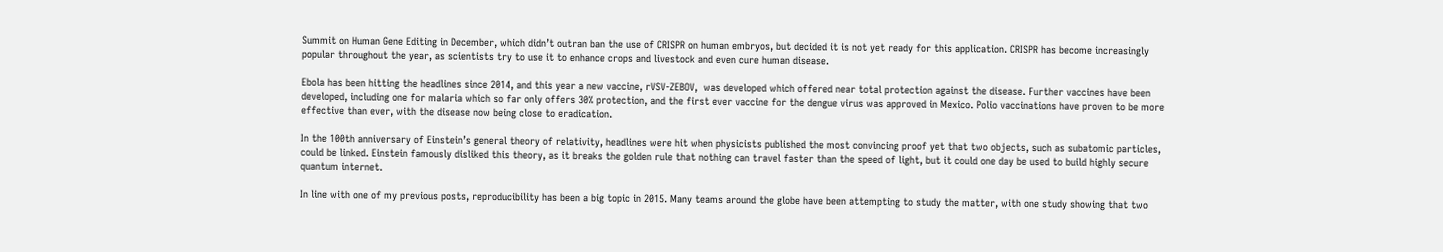Summit on Human Gene Editing in December, which didn’t outran ban the use of CRISPR on human embryos, but decided it is not yet ready for this application. CRISPR has become increasingly popular throughout the year, as scientists try to use it to enhance crops and livestock and even cure human disease.

Ebola has been hitting the headlines since 2014, and this year a new vaccine, rVSV-ZEBOV,  was developed which offered near total protection against the disease. Further vaccines have been developed, including one for malaria which so far only offers 30% protection, and the first ever vaccine for the dengue virus was approved in Mexico. Polio vaccinations have proven to be more effective than ever, with the disease now being close to eradication.

In the 100th anniversary of Einstein’s general theory of relativity, headlines were hit when physicists published the most convincing proof yet that two objects, such as subatomic particles, could be linked. Einstein famously disliked this theory, as it breaks the golden rule that nothing can travel faster than the speed of light, but it could one day be used to build highly secure quantum internet.

In line with one of my previous posts, reproducibility has been a big topic in 2015. Many teams around the globe have been attempting to study the matter, with one study showing that two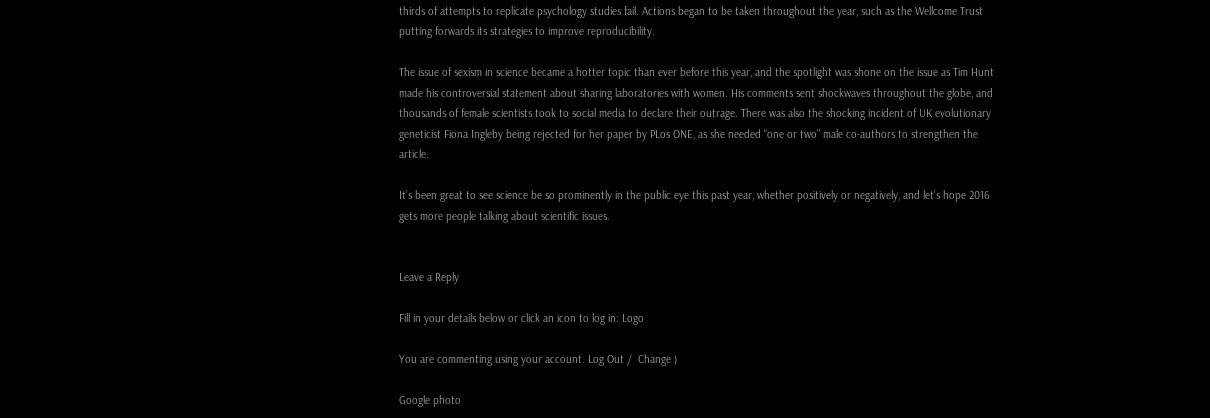thirds of attempts to replicate psychology studies fail. Actions began to be taken throughout the year, such as the Wellcome Trust putting forwards its strategies to improve reproducibility.

The issue of sexism in science became a hotter topic than ever before this year, and the spotlight was shone on the issue as Tim Hunt made his controversial statement about sharing laboratories with women. His comments sent shockwaves throughout the globe, and thousands of female scientists took to social media to declare their outrage. There was also the shocking incident of UK evolutionary geneticist Fiona Ingleby being rejected for her paper by PLos ONE, as she needed “one or two” male co-authors to strengthen the article.

It’s been great to see science be so prominently in the public eye this past year, whether positively or negatively, and let’s hope 2016 gets more people talking about scientific issues.


Leave a Reply

Fill in your details below or click an icon to log in: Logo

You are commenting using your account. Log Out /  Change )

Google photo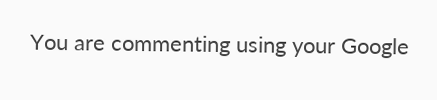You are commenting using your Google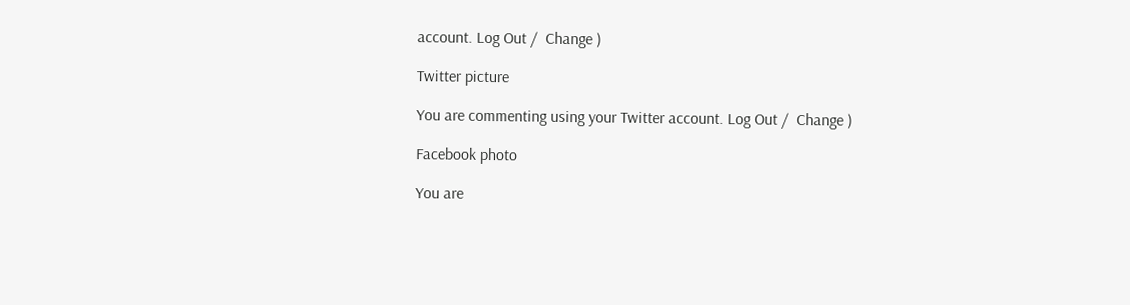account. Log Out /  Change )

Twitter picture

You are commenting using your Twitter account. Log Out /  Change )

Facebook photo

You are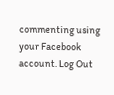commenting using your Facebook account. Log Out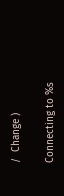/  Change )

Connecting to %s